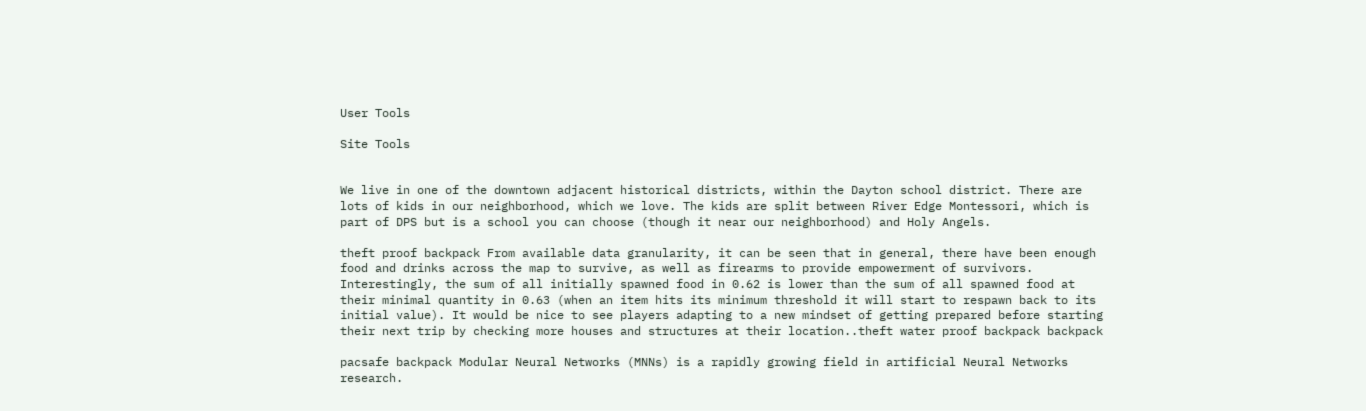User Tools

Site Tools


We live in one of the downtown adjacent historical districts, within the Dayton school district. There are lots of kids in our neighborhood, which we love. The kids are split between River Edge Montessori, which is part of DPS but is a school you can choose (though it near our neighborhood) and Holy Angels.

theft proof backpack From available data granularity, it can be seen that in general, there have been enough food and drinks across the map to survive, as well as firearms to provide empowerment of survivors. Interestingly, the sum of all initially spawned food in 0.62 is lower than the sum of all spawned food at their minimal quantity in 0.63 (when an item hits its minimum threshold it will start to respawn back to its initial value). It would be nice to see players adapting to a new mindset of getting prepared before starting their next trip by checking more houses and structures at their location..theft water proof backpack backpack

pacsafe backpack Modular Neural Networks (MNNs) is a rapidly growing field in artificial Neural Networks research.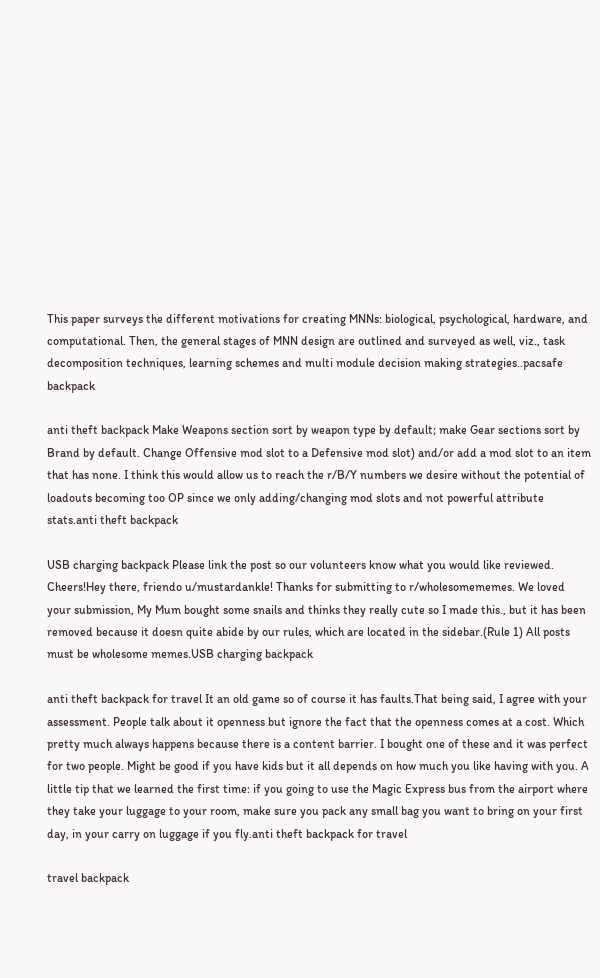This paper surveys the different motivations for creating MNNs: biological, psychological, hardware, and computational. Then, the general stages of MNN design are outlined and surveyed as well, viz., task decomposition techniques, learning schemes and multi module decision making strategies..pacsafe backpack

anti theft backpack Make Weapons section sort by weapon type by default; make Gear sections sort by Brand by default. Change Offensive mod slot to a Defensive mod slot) and/or add a mod slot to an item that has none. I think this would allow us to reach the r/B/Y numbers we desire without the potential of loadouts becoming too OP since we only adding/changing mod slots and not powerful attribute stats.anti theft backpack

USB charging backpack Please link the post so our volunteers know what you would like reviewed. Cheers!Hey there, friendo u/mustardankle! Thanks for submitting to r/wholesomememes. We loved your submission, My Mum bought some snails and thinks they really cute so I made this., but it has been removed because it doesn quite abide by our rules, which are located in the sidebar.(Rule 1) All posts must be wholesome memes.USB charging backpack

anti theft backpack for travel It an old game so of course it has faults.That being said, I agree with your assessment. People talk about it openness but ignore the fact that the openness comes at a cost. Which pretty much always happens because there is a content barrier. I bought one of these and it was perfect for two people. Might be good if you have kids but it all depends on how much you like having with you. A little tip that we learned the first time: if you going to use the Magic Express bus from the airport where they take your luggage to your room, make sure you pack any small bag you want to bring on your first day, in your carry on luggage if you fly.anti theft backpack for travel

travel backpack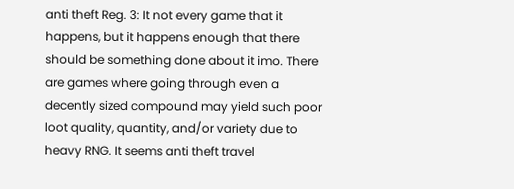anti theft Reg. 3: It not every game that it happens, but it happens enough that there should be something done about it imo. There are games where going through even a decently sized compound may yield such poor loot quality, quantity, and/or variety due to heavy RNG. It seems anti theft travel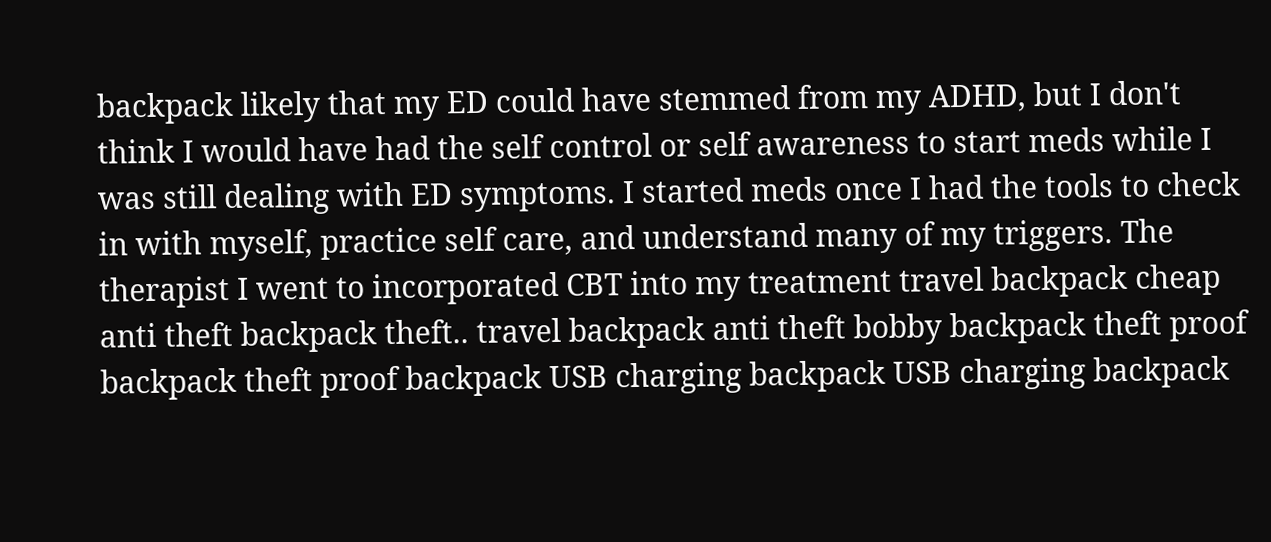backpack likely that my ED could have stemmed from my ADHD, but I don't think I would have had the self control or self awareness to start meds while I was still dealing with ED symptoms. I started meds once I had the tools to check in with myself, practice self care, and understand many of my triggers. The therapist I went to incorporated CBT into my treatment travel backpack cheap anti theft backpack theft.. travel backpack anti theft bobby backpack theft proof backpack theft proof backpack USB charging backpack USB charging backpack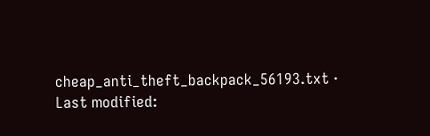cheap_anti_theft_backpack_56193.txt · Last modified: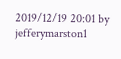2019/12/19 20:01 by jefferymarston1